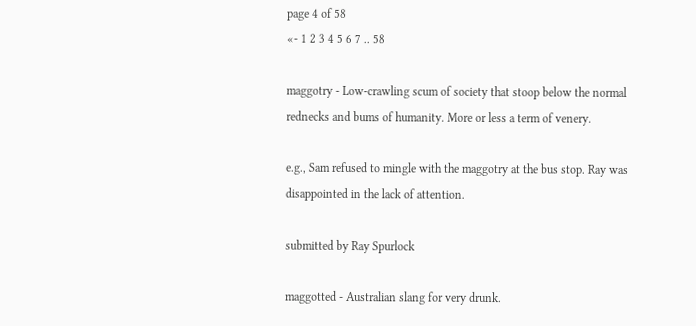page 4 of 58
«- 1 2 3 4 5 6 7 .. 58

maggotry - Low-crawling scum of society that stoop below the normal rednecks and bums of humanity. More or less a term of venery.

e.g., Sam refused to mingle with the maggotry at the bus stop. Ray was disappointed in the lack of attention.

submitted by Ray Spurlock

maggotted - Australian slang for very drunk.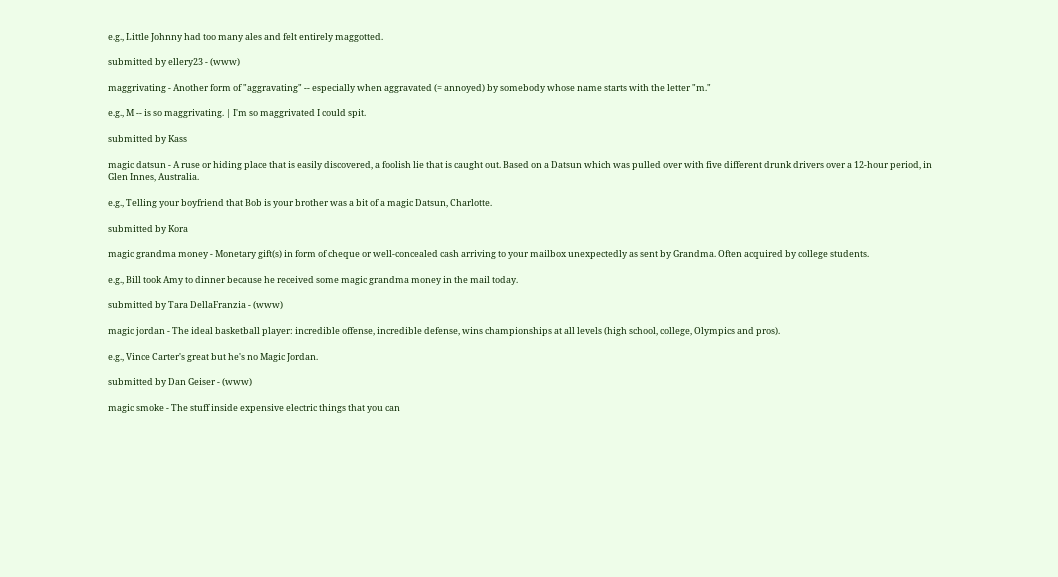e.g., Little Johnny had too many ales and felt entirely maggotted.

submitted by ellery23 - (www)

maggrivating - Another form of "aggravating" -- especially when aggravated (= annoyed) by somebody whose name starts with the letter "m."

e.g., M -- is so maggrivating. | I'm so maggrivated I could spit.

submitted by Kass

magic datsun - A ruse or hiding place that is easily discovered, a foolish lie that is caught out. Based on a Datsun which was pulled over with five different drunk drivers over a 12-hour period, in Glen Innes, Australia.

e.g., Telling your boyfriend that Bob is your brother was a bit of a magic Datsun, Charlotte.

submitted by Kora

magic grandma money - Monetary gift(s) in form of cheque or well-concealed cash arriving to your mailbox unexpectedly as sent by Grandma. Often acquired by college students.

e.g., Bill took Amy to dinner because he received some magic grandma money in the mail today.

submitted by Tara DellaFranzia - (www)

magic jordan - The ideal basketball player: incredible offense, incredible defense, wins championships at all levels (high school, college, Olympics and pros).

e.g., Vince Carter's great but he's no Magic Jordan.

submitted by Dan Geiser - (www)

magic smoke - The stuff inside expensive electric things that you can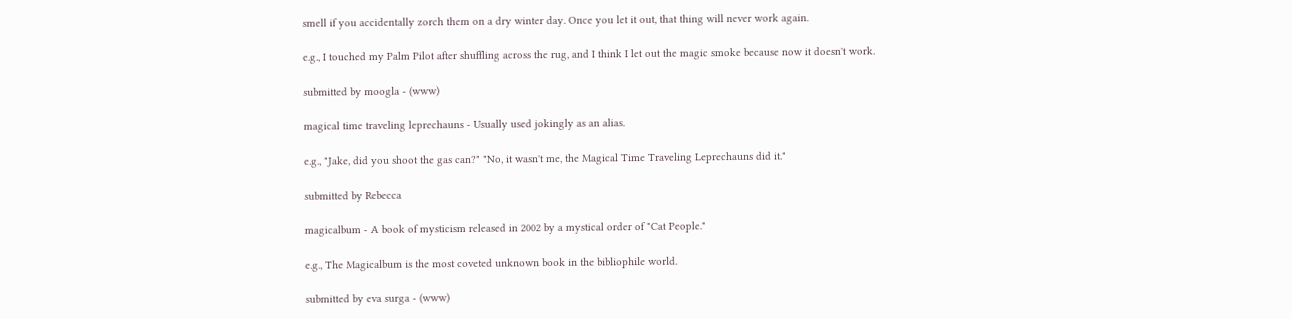smell if you accidentally zorch them on a dry winter day. Once you let it out, that thing will never work again.

e.g., I touched my Palm Pilot after shuffling across the rug, and I think I let out the magic smoke because now it doesn't work.

submitted by moogla - (www)

magical time traveling leprechauns - Usually used jokingly as an alias.

e.g., "Jake, did you shoot the gas can?" "No, it wasn't me, the Magical Time Traveling Leprechauns did it."

submitted by Rebecca

magicalbum - A book of mysticism released in 2002 by a mystical order of "Cat People."

e.g., The Magicalbum is the most coveted unknown book in the bibliophile world.

submitted by eva surga - (www)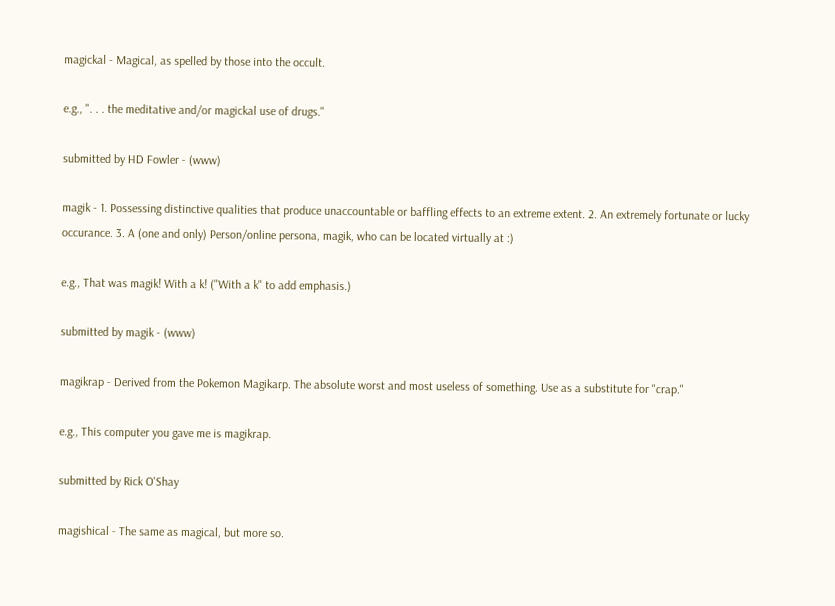magickal - Magical, as spelled by those into the occult.

e.g., ". . . the meditative and/or magickal use of drugs."

submitted by HD Fowler - (www)

magik - 1. Possessing distinctive qualities that produce unaccountable or baffling effects to an extreme extent. 2. An extremely fortunate or lucky occurance. 3. A (one and only) Person/online persona, magik, who can be located virtually at :)

e.g., That was magik! With a k! ("With a k" to add emphasis.)

submitted by magik - (www)

magikrap - Derived from the Pokemon Magikarp. The absolute worst and most useless of something. Use as a substitute for "crap."

e.g., This computer you gave me is magikrap.

submitted by Rick O'Shay

magishical - The same as magical, but more so.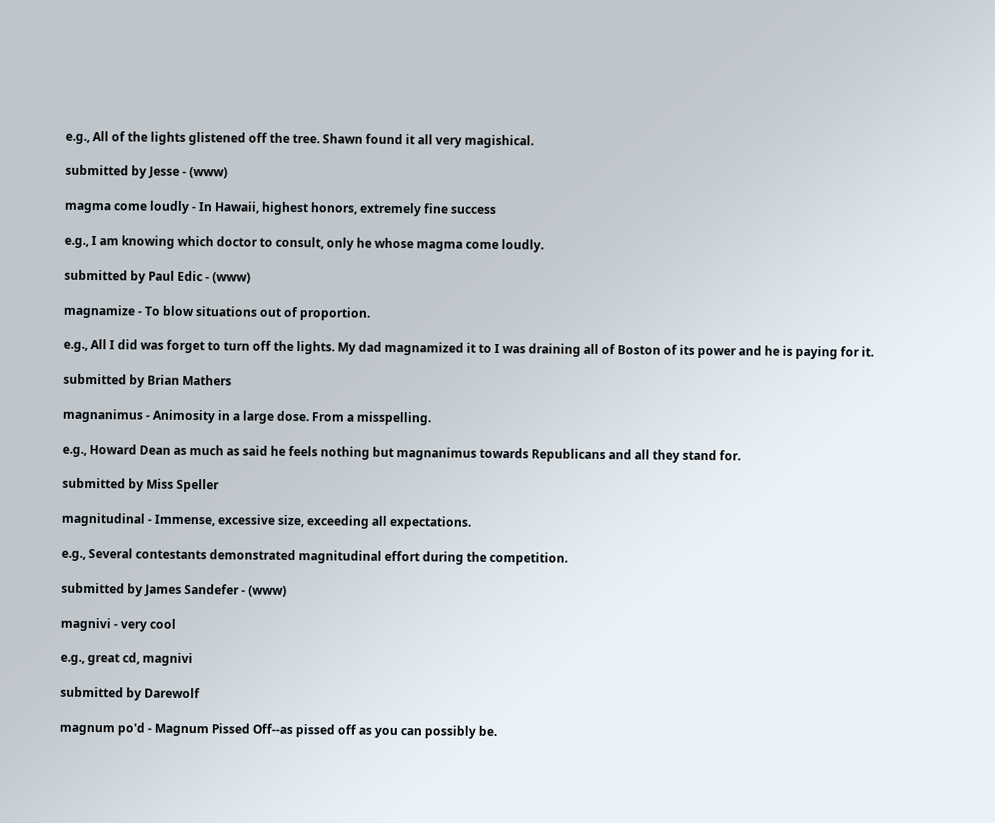e.g., All of the lights glistened off the tree. Shawn found it all very magishical.

submitted by Jesse - (www)

magma come loudly - In Hawaii, highest honors, extremely fine success

e.g., I am knowing which doctor to consult, only he whose magma come loudly.

submitted by Paul Edic - (www)

magnamize - To blow situations out of proportion.

e.g., All I did was forget to turn off the lights. My dad magnamized it to I was draining all of Boston of its power and he is paying for it.

submitted by Brian Mathers

magnanimus - Animosity in a large dose. From a misspelling.

e.g., Howard Dean as much as said he feels nothing but magnanimus towards Republicans and all they stand for.

submitted by Miss Speller

magnitudinal - Immense, excessive size, exceeding all expectations.

e.g., Several contestants demonstrated magnitudinal effort during the competition.

submitted by James Sandefer - (www)

magnivi - very cool

e.g., great cd, magnivi

submitted by Darewolf

magnum po'd - Magnum Pissed Off--as pissed off as you can possibly be.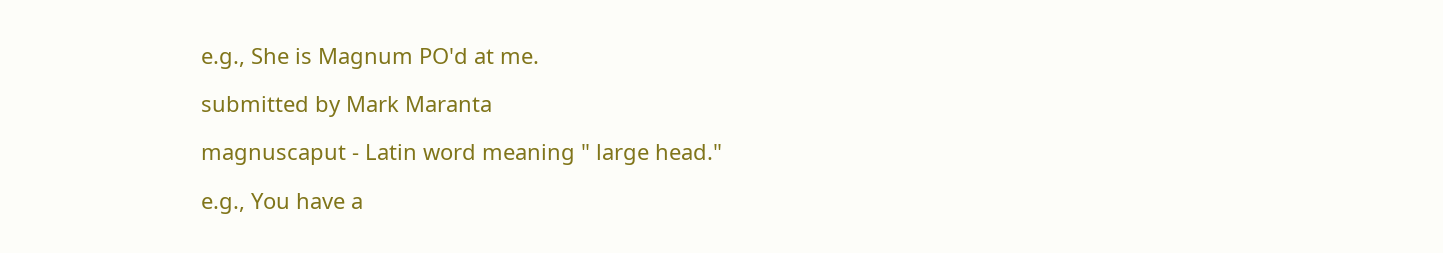e.g., She is Magnum PO'd at me.

submitted by Mark Maranta

magnuscaput - Latin word meaning " large head."

e.g., You have a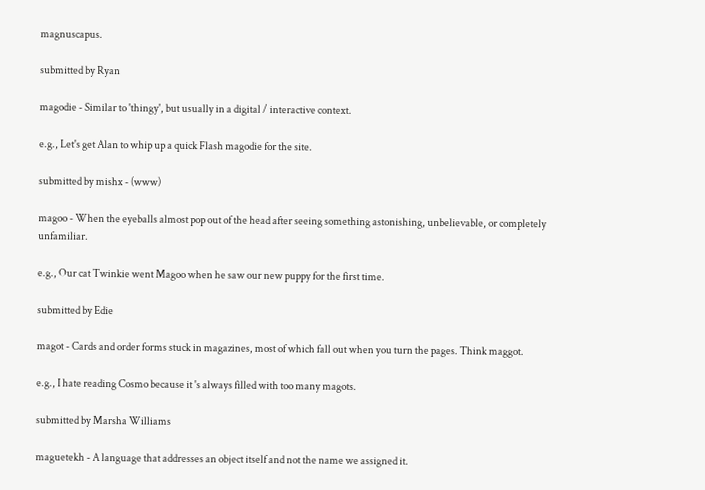magnuscapus.

submitted by Ryan

magodie - Similar to 'thingy', but usually in a digital / interactive context.

e.g., Let's get Alan to whip up a quick Flash magodie for the site.

submitted by mishx - (www)

magoo - When the eyeballs almost pop out of the head after seeing something astonishing, unbelievable, or completely unfamiliar.

e.g., Our cat Twinkie went Magoo when he saw our new puppy for the first time.

submitted by Edie

magot - Cards and order forms stuck in magazines, most of which fall out when you turn the pages. Think maggot.

e.g., I hate reading Cosmo because it 's always filled with too many magots.

submitted by Marsha Williams

maguetekh - A language that addresses an object itself and not the name we assigned it.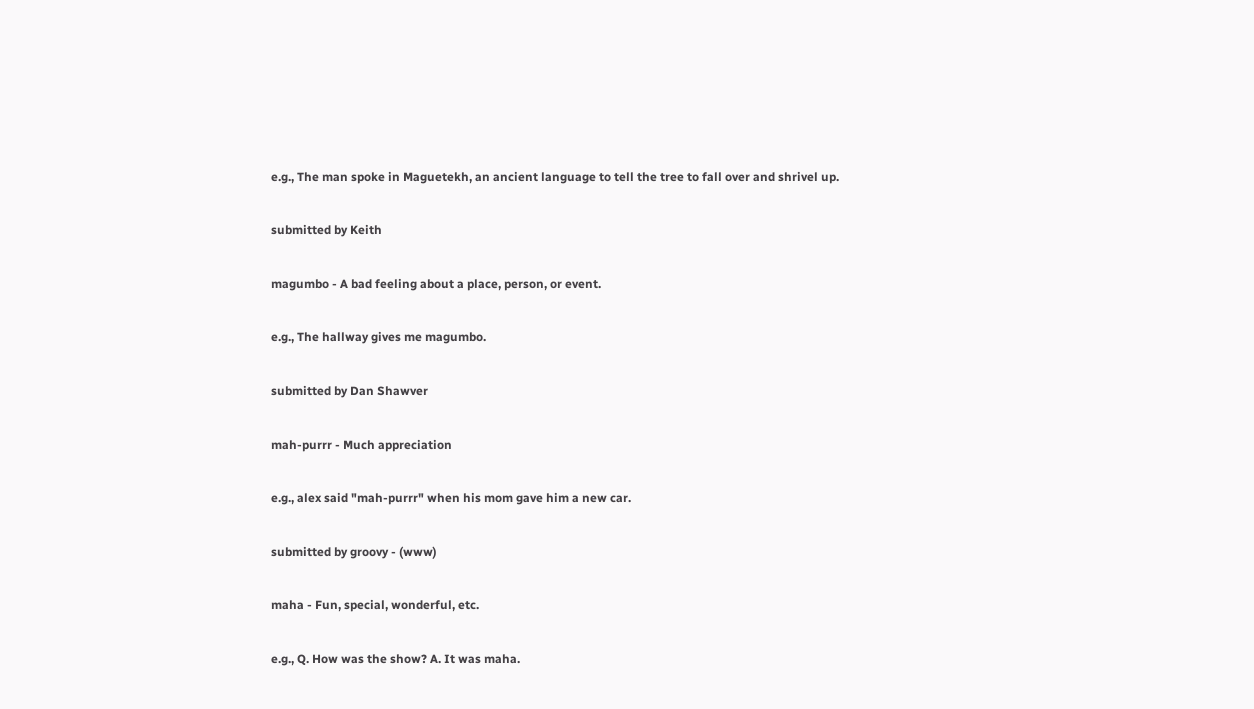e.g., The man spoke in Maguetekh, an ancient language to tell the tree to fall over and shrivel up.

submitted by Keith

magumbo - A bad feeling about a place, person, or event.

e.g., The hallway gives me magumbo.

submitted by Dan Shawver

mah-purrr - Much appreciation

e.g., alex said "mah-purrr" when his mom gave him a new car.

submitted by groovy - (www)

maha - Fun, special, wonderful, etc.

e.g., Q. How was the show? A. It was maha.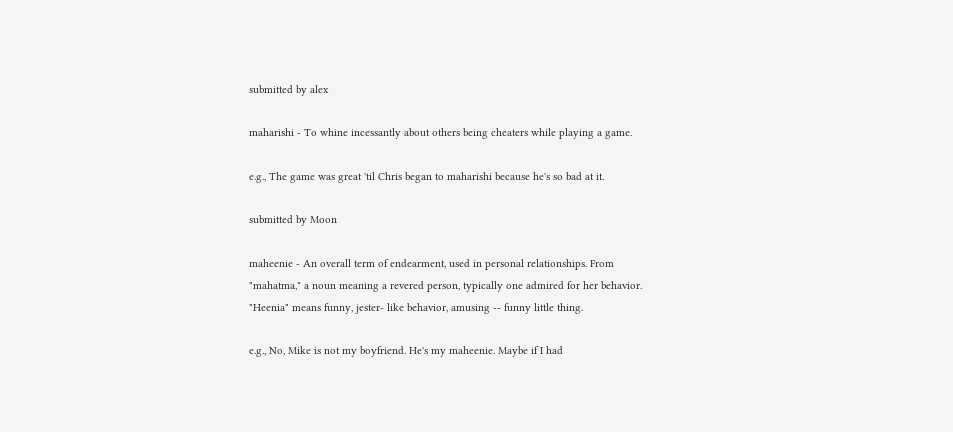submitted by alex

maharishi - To whine incessantly about others being cheaters while playing a game.

e.g., The game was great 'til Chris began to maharishi because he's so bad at it.

submitted by Moon

maheenie - An overall term of endearment, used in personal relationships. From "mahatma," a noun meaning a revered person, typically one admired for her behavior. "Heenia" means funny, jester- like behavior, amusing -- funny little thing.

e.g., No, Mike is not my boyfriend. He's my maheenie. Maybe if I had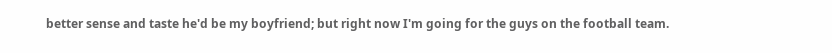better sense and taste he'd be my boyfriend; but right now I'm going for the guys on the football team.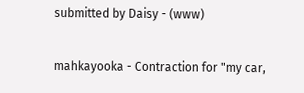submitted by Daisy - (www)

mahkayooka - Contraction for "my car,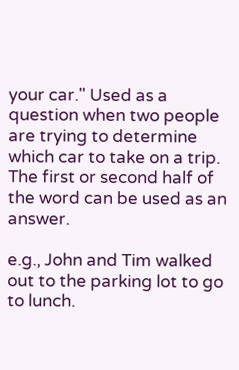your car." Used as a question when two people are trying to determine which car to take on a trip. The first or second half of the word can be used as an answer.

e.g., John and Tim walked out to the parking lot to go to lunch.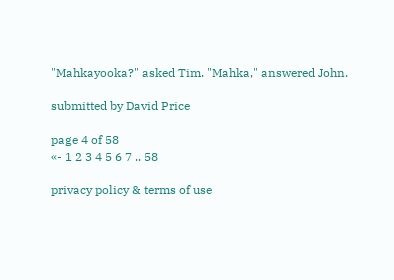"Mahkayooka?" asked Tim. "Mahka," answered John.

submitted by David Price

page 4 of 58
«- 1 2 3 4 5 6 7 .. 58

privacy policy & terms of use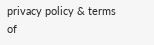privacy policy & terms of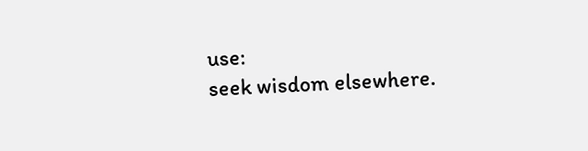use:
seek wisdom elsewhere.